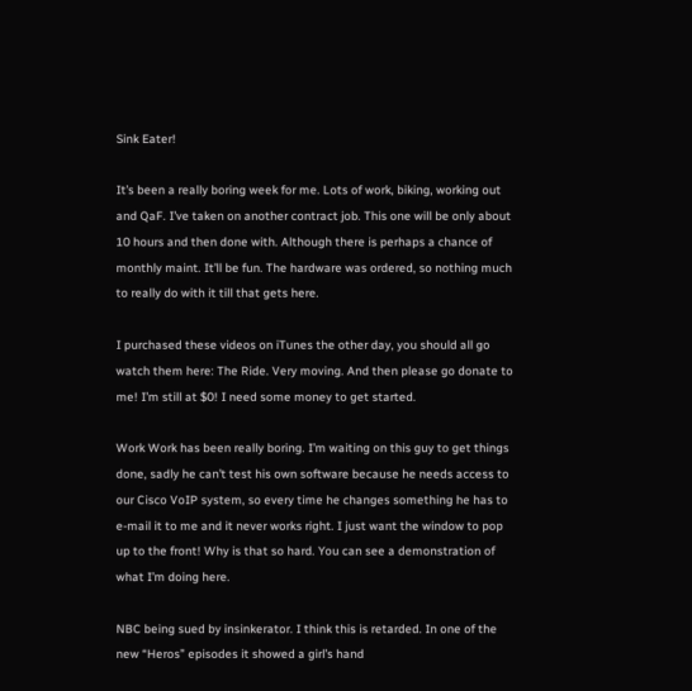Sink Eater!

It’s been a really boring week for me. Lots of work, biking, working out and QaF. I’ve taken on another contract job. This one will be only about 10 hours and then done with. Although there is perhaps a chance of monthly maint. It’ll be fun. The hardware was ordered, so nothing much to really do with it till that gets here.

I purchased these videos on iTunes the other day, you should all go watch them here: The Ride. Very moving. And then please go donate to me! I’m still at $0! I need some money to get started.

Work Work has been really boring. I’m waiting on this guy to get things done, sadly he can’t test his own software because he needs access to our Cisco VoIP system, so every time he changes something he has to e-mail it to me and it never works right. I just want the window to pop up to the front! Why is that so hard. You can see a demonstration of what I’m doing here.

NBC being sued by insinkerator. I think this is retarded. In one of the new “Heros” episodes it showed a girl’s hand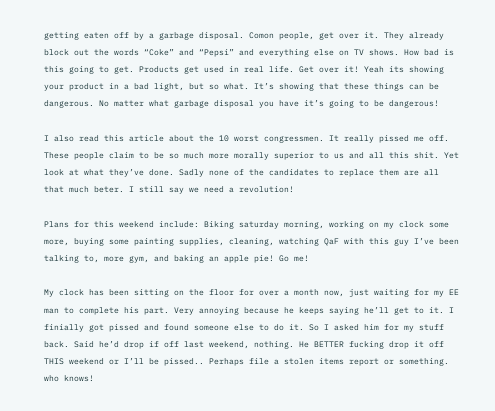getting eaten off by a garbage disposal. Comon people, get over it. They already block out the words “Coke” and “Pepsi” and everything else on TV shows. How bad is this going to get. Products get used in real life. Get over it! Yeah its showing your product in a bad light, but so what. It’s showing that these things can be dangerous. No matter what garbage disposal you have it’s going to be dangerous!

I also read this article about the 10 worst congressmen. It really pissed me off. These people claim to be so much more morally superior to us and all this shit. Yet look at what they’ve done. Sadly none of the candidates to replace them are all that much beter. I still say we need a revolution!

Plans for this weekend include: Biking saturday morning, working on my clock some more, buying some painting supplies, cleaning, watching QaF with this guy I’ve been talking to, more gym, and baking an apple pie! Go me!

My clock has been sitting on the floor for over a month now, just waiting for my EE man to complete his part. Very annoying because he keeps saying he’ll get to it. I finially got pissed and found someone else to do it. So I asked him for my stuff back. Said he’d drop if off last weekend, nothing. He BETTER fucking drop it off THIS weekend or I’ll be pissed.. Perhaps file a stolen items report or something. who knows!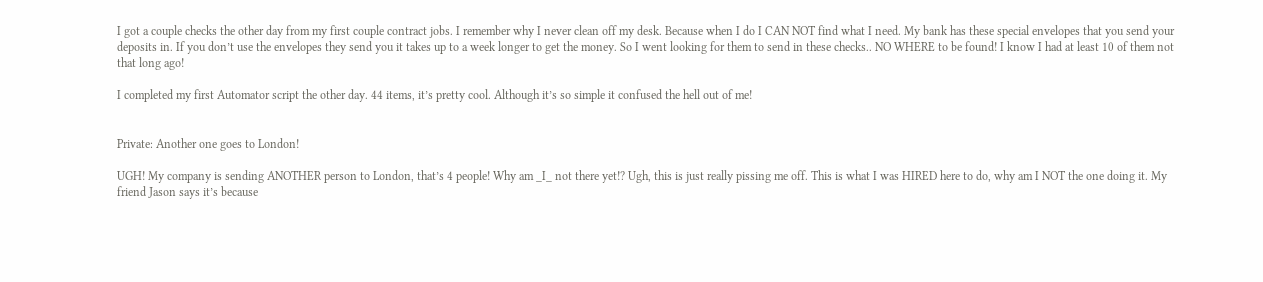I got a couple checks the other day from my first couple contract jobs. I remember why I never clean off my desk. Because when I do I CAN NOT find what I need. My bank has these special envelopes that you send your deposits in. If you don’t use the envelopes they send you it takes up to a week longer to get the money. So I went looking for them to send in these checks.. NO WHERE to be found! I know I had at least 10 of them not that long ago!

I completed my first Automator script the other day. 44 items, it’s pretty cool. Although it’s so simple it confused the hell out of me!


Private: Another one goes to London!

UGH! My company is sending ANOTHER person to London, that’s 4 people! Why am _I_ not there yet!? Ugh, this is just really pissing me off. This is what I was HIRED here to do, why am I NOT the one doing it. My friend Jason says it’s because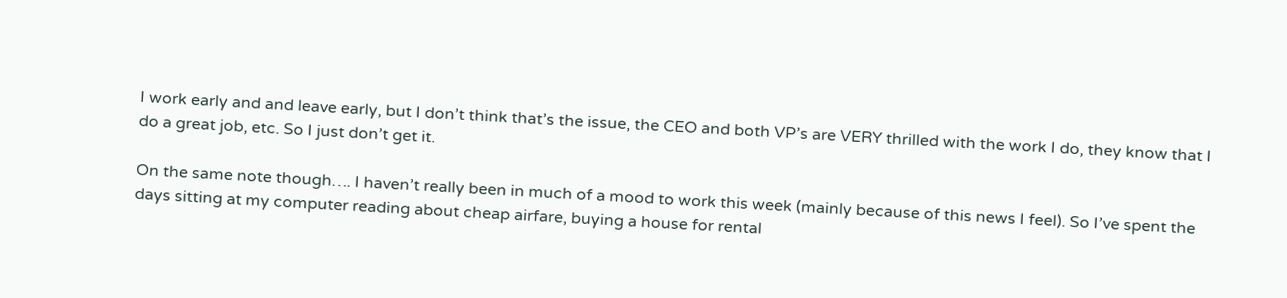I work early and and leave early, but I don’t think that’s the issue, the CEO and both VP’s are VERY thrilled with the work I do, they know that I do a great job, etc. So I just don’t get it.

On the same note though…. I haven’t really been in much of a mood to work this week (mainly because of this news I feel). So I’ve spent the days sitting at my computer reading about cheap airfare, buying a house for rental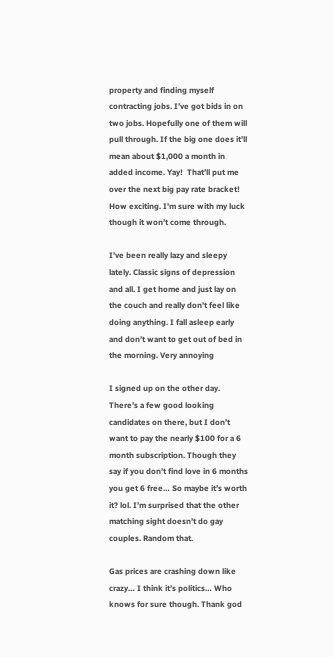property and finding myself contracting jobs. I’ve got bids in on two jobs. Hopefully one of them will pull through. If the big one does it’ll mean about $1,000 a month in added income. Yay!  That’ll put me over the next big pay rate bracket! How exciting. I’m sure with my luck though it won’t come through.

I’ve been really lazy and sleepy lately. Classic signs of depression and all. I get home and just lay on the couch and really don’t feel like doing anything. I fall asleep early and don’t want to get out of bed in the morning. Very annoying

I signed up on the other day. There’s a few good looking candidates on there, but I don’t want to pay the nearly $100 for a 6 month subscription. Though they say if you don’t find love in 6 months you get 6 free… So maybe it’s worth it? lol. I’m surprised that the other matching sight doesn’t do gay couples. Random that.

Gas prices are crashing down like crazy… I think it’s politics… Who knows for sure though. Thank god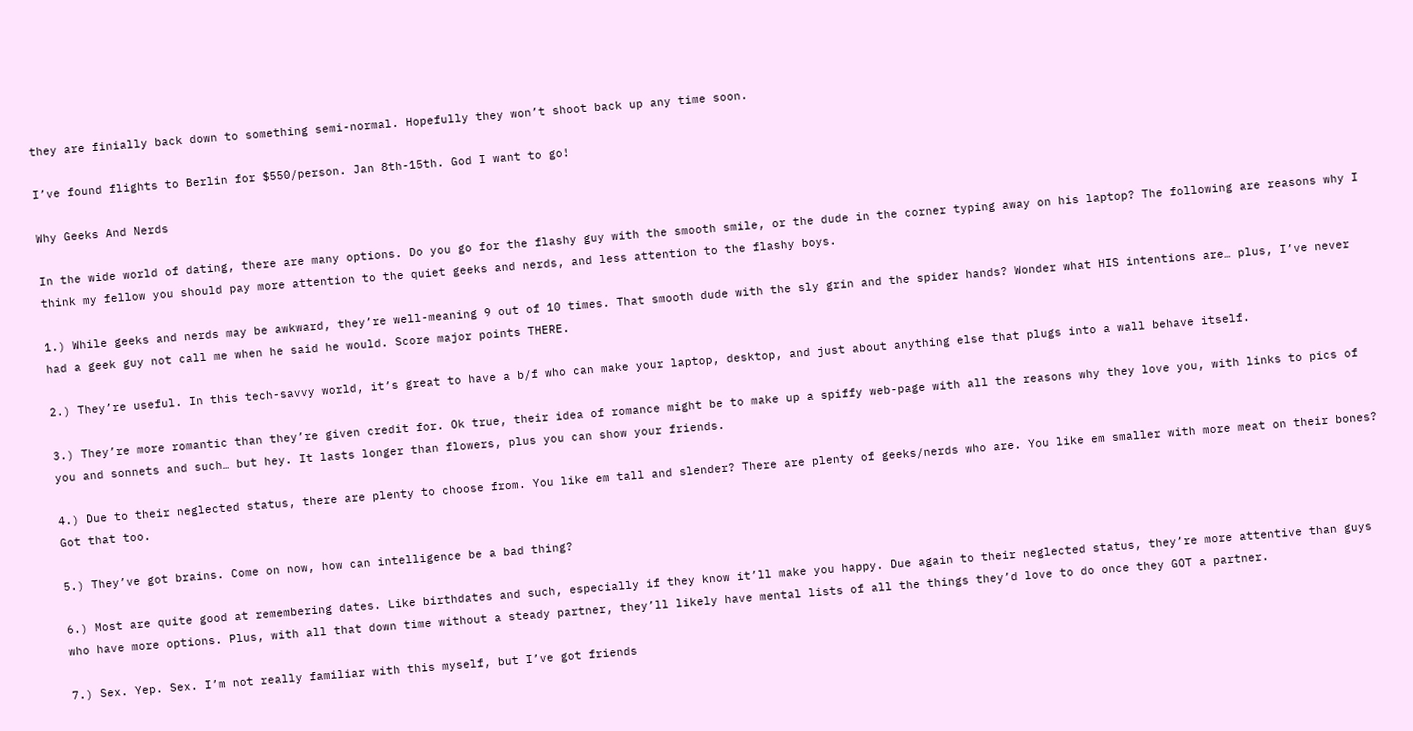they are finially back down to something semi-normal. Hopefully they won’t shoot back up any time soon.

I’ve found flights to Berlin for $550/person. Jan 8th-15th. God I want to go!

Why Geeks And Nerds

In the wide world of dating, there are many options. Do you go for the flashy guy with the smooth smile, or the dude in the corner typing away on his laptop? The following are reasons why I think my fellow you should pay more attention to the quiet geeks and nerds, and less attention to the flashy boys.

1.) While geeks and nerds may be awkward, they’re well-meaning 9 out of 10 times. That smooth dude with the sly grin and the spider hands? Wonder what HIS intentions are… plus, I’ve never had a geek guy not call me when he said he would. Score major points THERE.

2.) They’re useful. In this tech-savvy world, it’s great to have a b/f who can make your laptop, desktop, and just about anything else that plugs into a wall behave itself.

3.) They’re more romantic than they’re given credit for. Ok true, their idea of romance might be to make up a spiffy web-page with all the reasons why they love you, with links to pics of you and sonnets and such… but hey. It lasts longer than flowers, plus you can show your friends.

4.) Due to their neglected status, there are plenty to choose from. You like em tall and slender? There are plenty of geeks/nerds who are. You like em smaller with more meat on their bones? Got that too.

5.) They’ve got brains. Come on now, how can intelligence be a bad thing?

6.) Most are quite good at remembering dates. Like birthdates and such, especially if they know it’ll make you happy. Due again to their neglected status, they’re more attentive than guys who have more options. Plus, with all that down time without a steady partner, they’ll likely have mental lists of all the things they’d love to do once they GOT a partner.

7.) Sex. Yep. Sex. I’m not really familiar with this myself, but I’ve got friends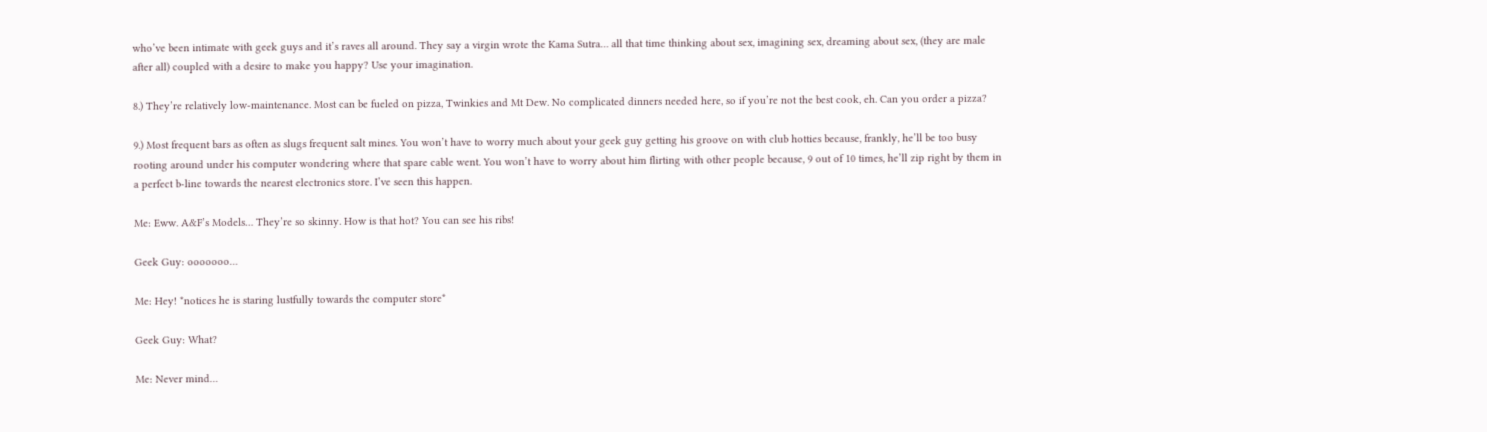who’ve been intimate with geek guys and it’s raves all around. They say a virgin wrote the Kama Sutra… all that time thinking about sex, imagining sex, dreaming about sex, (they are male after all) coupled with a desire to make you happy? Use your imagination.

8.) They’re relatively low-maintenance. Most can be fueled on pizza, Twinkies and Mt Dew. No complicated dinners needed here, so if you’re not the best cook, eh. Can you order a pizza?

9.) Most frequent bars as often as slugs frequent salt mines. You won’t have to worry much about your geek guy getting his groove on with club hotties because, frankly, he’ll be too busy rooting around under his computer wondering where that spare cable went. You won’t have to worry about him flirting with other people because, 9 out of 10 times, he’ll zip right by them in a perfect b-line towards the nearest electronics store. I’ve seen this happen.

Me: Eww. A&F’s Models… They’re so skinny. How is that hot? You can see his ribs!

Geek Guy: ooooooo…

Me: Hey! *notices he is staring lustfully towards the computer store*

Geek Guy: What?

Me: Never mind…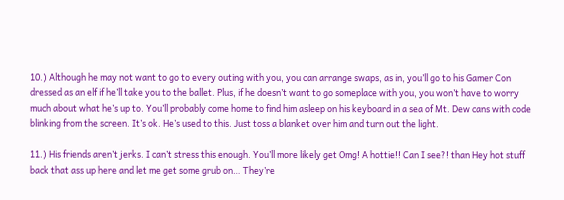10.) Although he may not want to go to every outing with you, you can arrange swaps, as in, you’ll go to his Gamer Con dressed as an elf if he’ll take you to the ballet. Plus, if he doesn’t want to go someplace with you, you won’t have to worry much about what he’s up to. You’ll probably come home to find him asleep on his keyboard in a sea of Mt. Dew cans with code blinking from the screen. It’s ok. He’s used to this. Just toss a blanket over him and turn out the light.

11.) His friends aren’t jerks. I can’t stress this enough. You’ll more likely get Omg! A hottie!! Can I see?! than Hey hot stuff back that ass up here and let me get some grub on… They’re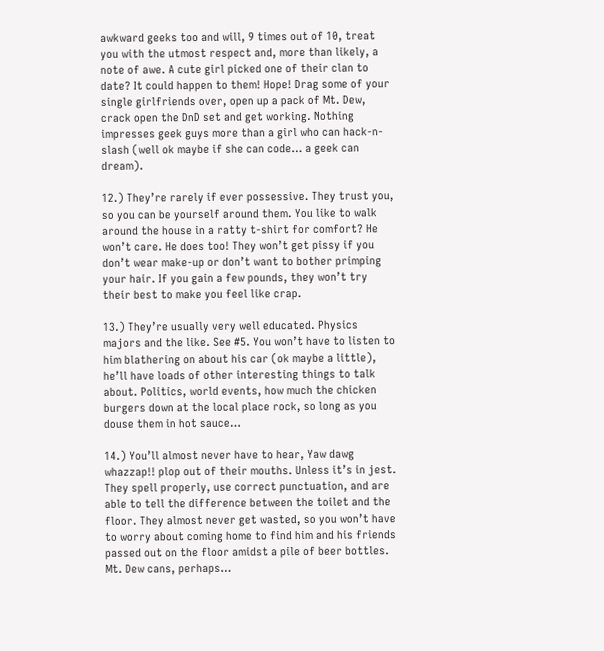awkward geeks too and will, 9 times out of 10, treat you with the utmost respect and, more than likely, a note of awe. A cute girl picked one of their clan to date? It could happen to them! Hope! Drag some of your single girlfriends over, open up a pack of Mt. Dew, crack open the DnD set and get working. Nothing impresses geek guys more than a girl who can hack-n-slash (well ok maybe if she can code… a geek can dream).

12.) They’re rarely if ever possessive. They trust you, so you can be yourself around them. You like to walk around the house in a ratty t-shirt for comfort? He won’t care. He does too! They won’t get pissy if you don’t wear make-up or don’t want to bother primping your hair. If you gain a few pounds, they won’t try their best to make you feel like crap.

13.) They’re usually very well educated. Physics majors and the like. See #5. You won’t have to listen to him blathering on about his car (ok maybe a little), he’ll have loads of other interesting things to talk about. Politics, world events, how much the chicken burgers down at the local place rock, so long as you douse them in hot sauce…

14.) You’ll almost never have to hear, Yaw dawg whazzap!! plop out of their mouths. Unless it’s in jest. They spell properly, use correct punctuation, and are able to tell the difference between the toilet and the floor. They almost never get wasted, so you won’t have to worry about coming home to find him and his friends passed out on the floor amidst a pile of beer bottles. Mt. Dew cans, perhaps…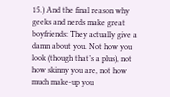15.) And the final reason why geeks and nerds make great boyfriends: They actually give a damn about you. Not how you look (though that’s a plus), not how skinny you are, not how much make-up you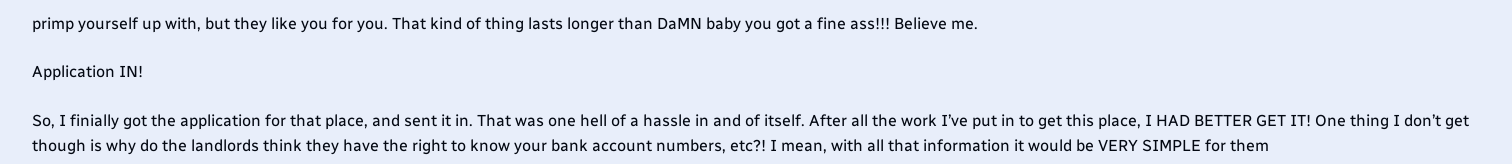primp yourself up with, but they like you for you. That kind of thing lasts longer than DaMN baby you got a fine ass!!! Believe me.

Application IN!

So, I finially got the application for that place, and sent it in. That was one hell of a hassle in and of itself. After all the work I’ve put in to get this place, I HAD BETTER GET IT! One thing I don’t get though is why do the landlords think they have the right to know your bank account numbers, etc?! I mean, with all that information it would be VERY SIMPLE for them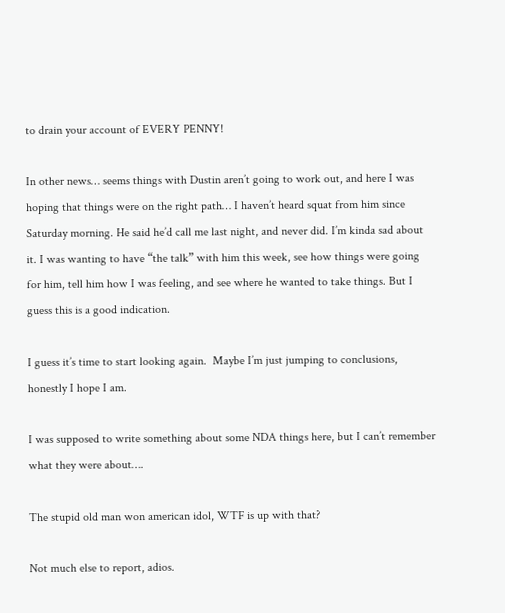to drain your account of EVERY PENNY!

In other news… seems things with Dustin aren’t going to work out, and here I was hoping that things were on the right path… I haven’t heard squat from him since Saturday morning. He said he’d call me last night, and never did. I’m kinda sad about it. I was wanting to have “the talk” with him this week, see how things were going for him, tell him how I was feeling, and see where he wanted to take things. But I guess this is a good indication.

I guess it’s time to start looking again.  Maybe I’m just jumping to conclusions, honestly I hope I am.

I was supposed to write something about some NDA things here, but I can’t remember what they were about….

The stupid old man won american idol, WTF is up with that?

Not much else to report, adios.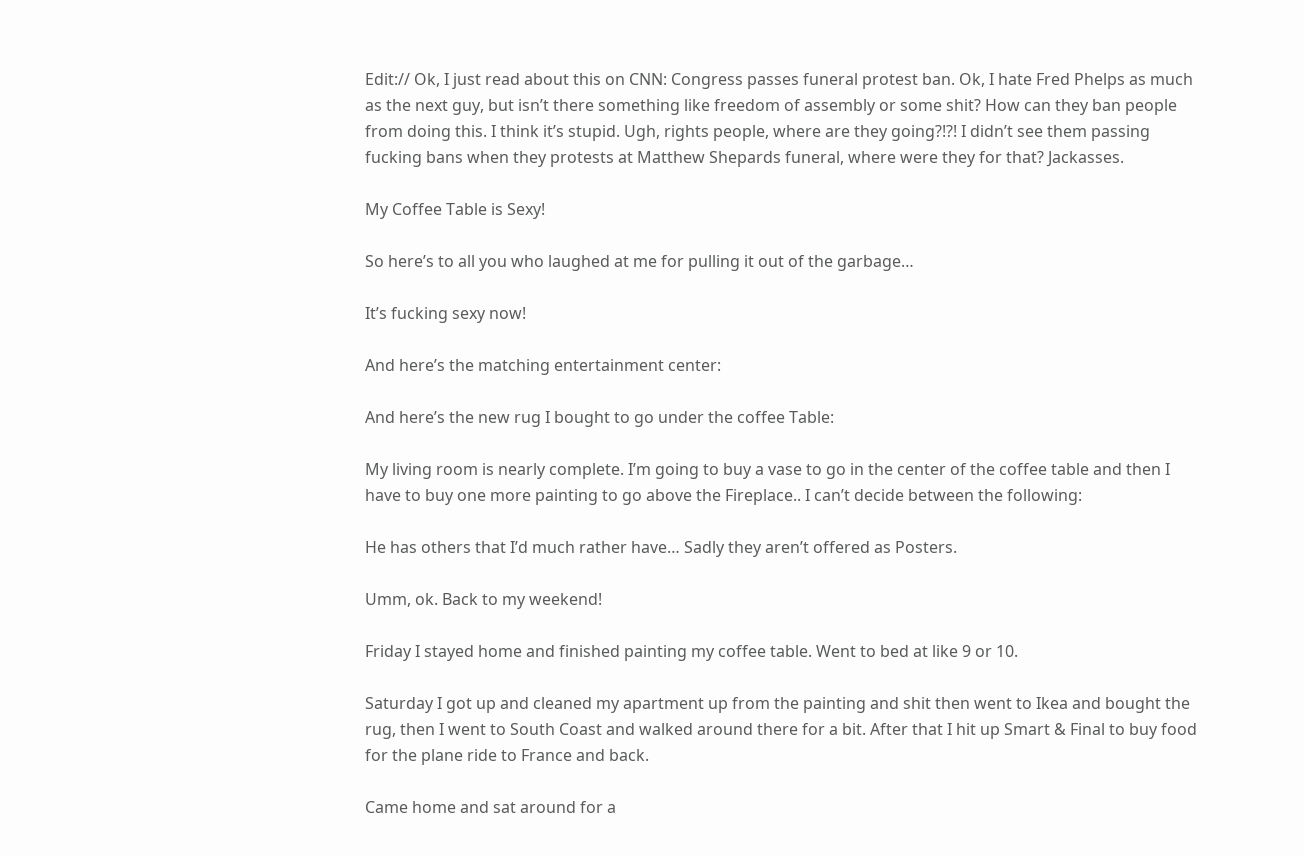Edit:// Ok, I just read about this on CNN: Congress passes funeral protest ban. Ok, I hate Fred Phelps as much as the next guy, but isn’t there something like freedom of assembly or some shit? How can they ban people from doing this. I think it’s stupid. Ugh, rights people, where are they going?!?! I didn’t see them passing fucking bans when they protests at Matthew Shepards funeral, where were they for that? Jackasses.

My Coffee Table is Sexy!

So here’s to all you who laughed at me for pulling it out of the garbage…

It’s fucking sexy now!

And here’s the matching entertainment center:

And here’s the new rug I bought to go under the coffee Table:

My living room is nearly complete. I’m going to buy a vase to go in the center of the coffee table and then I have to buy one more painting to go above the Fireplace.. I can’t decide between the following:

He has others that I’d much rather have… Sadly they aren’t offered as Posters.

Umm, ok. Back to my weekend!

Friday I stayed home and finished painting my coffee table. Went to bed at like 9 or 10.

Saturday I got up and cleaned my apartment up from the painting and shit then went to Ikea and bought the rug, then I went to South Coast and walked around there for a bit. After that I hit up Smart & Final to buy food for the plane ride to France and back.

Came home and sat around for a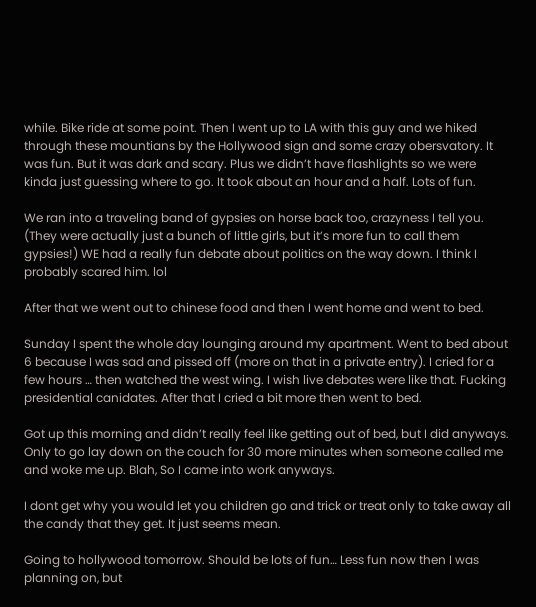while. Bike ride at some point. Then I went up to LA with this guy and we hiked through these mountians by the Hollywood sign and some crazy obersvatory. It was fun. But it was dark and scary. Plus we didn’t have flashlights so we were kinda just guessing where to go. It took about an hour and a half. Lots of fun.

We ran into a traveling band of gypsies on horse back too, crazyness I tell you. (They were actually just a bunch of little girls, but it’s more fun to call them gypsies!) WE had a really fun debate about politics on the way down. I think I probably scared him. lol

After that we went out to chinese food and then I went home and went to bed.

Sunday I spent the whole day lounging around my apartment. Went to bed about 6 because I was sad and pissed off (more on that in a private entry). I cried for a few hours … then watched the west wing. I wish live debates were like that. Fucking presidential canidates. After that I cried a bit more then went to bed.

Got up this morning and didn’t really feel like getting out of bed, but I did anyways. Only to go lay down on the couch for 30 more minutes when someone called me and woke me up. Blah, So I came into work anyways.

I dont get why you would let you children go and trick or treat only to take away all the candy that they get. It just seems mean.

Going to hollywood tomorrow. Should be lots of fun… Less fun now then I was planning on, but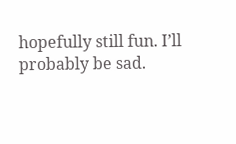hopefully still fun. I’ll probably be sad.